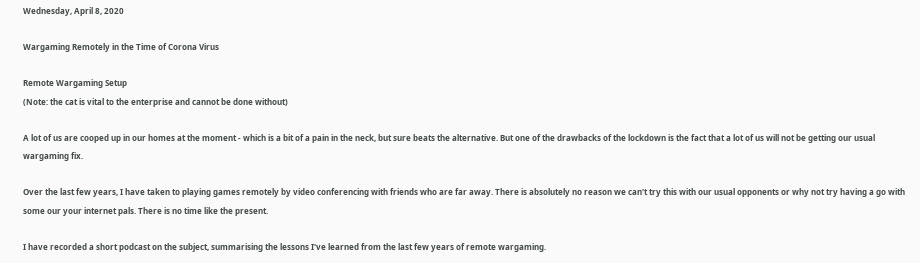Wednesday, April 8, 2020

Wargaming Remotely in the Time of Corona Virus

Remote Wargaming Setup
(Note: the cat is vital to the enterprise and cannot be done without)

A lot of us are cooped up in our homes at the moment - which is a bit of a pain in the neck, but sure beats the alternative. But one of the drawbacks of the lockdown is the fact that a lot of us will not be getting our usual wargaming fix.

Over the last few years, I have taken to playing games remotely by video conferencing with friends who are far away. There is absolutely no reason we can't try this with our usual opponents or why not try having a go with some our your internet pals. There is no time like the present.

I have recorded a short podcast on the subject, summarising the lessons I've learned from the last few years of remote wargaming.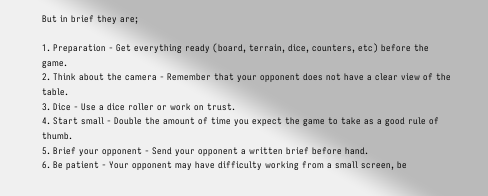But in brief they are;

1. Preparation - Get everything ready (board, terrain, dice, counters, etc) before the game.
2. Think about the camera - Remember that your opponent does not have a clear view of the table.
3. Dice - Use a dice roller or work on trust.
4. Start small - Double the amount of time you expect the game to take as a good rule of thumb.
5. Brief your opponent - Send your opponent a written brief before hand.
6. Be patient - Your opponent may have difficulty working from a small screen, be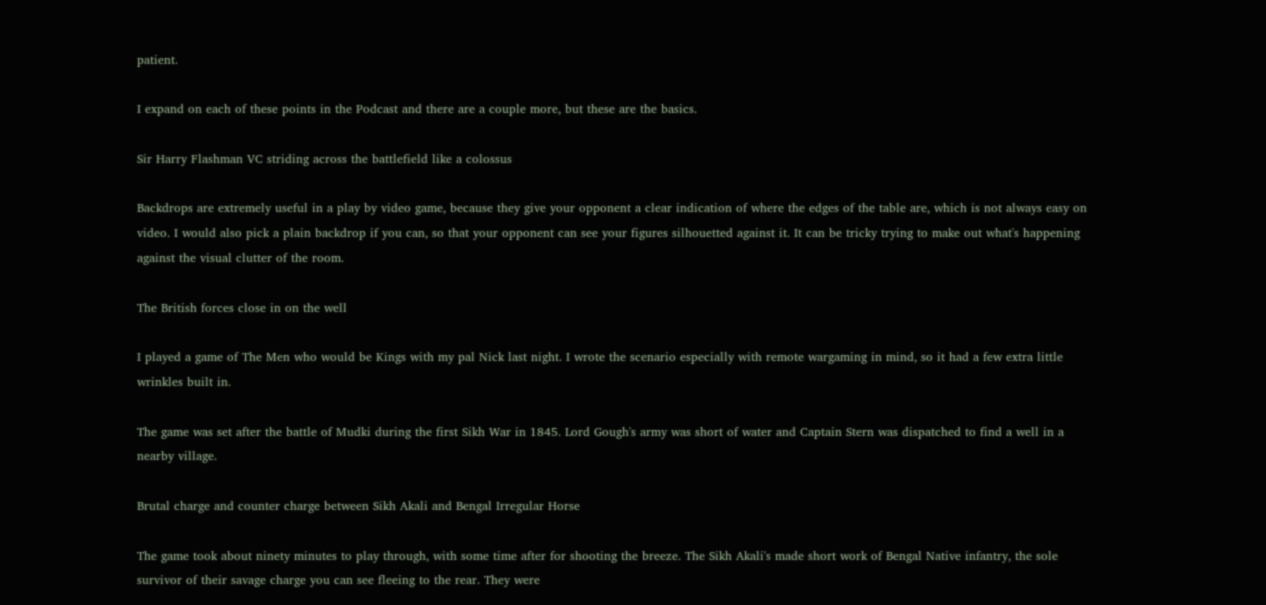patient.

I expand on each of these points in the Podcast and there are a couple more, but these are the basics.

Sir Harry Flashman VC striding across the battlefield like a colossus

Backdrops are extremely useful in a play by video game, because they give your opponent a clear indication of where the edges of the table are, which is not always easy on video. I would also pick a plain backdrop if you can, so that your opponent can see your figures silhouetted against it. It can be tricky trying to make out what's happening against the visual clutter of the room.

The British forces close in on the well

I played a game of The Men who would be Kings with my pal Nick last night. I wrote the scenario especially with remote wargaming in mind, so it had a few extra little wrinkles built in.

The game was set after the battle of Mudki during the first Sikh War in 1845. Lord Gough's army was short of water and Captain Stern was dispatched to find a well in a nearby village.

Brutal charge and counter charge between Sikh Akali and Bengal Irregular Horse

The game took about ninety minutes to play through, with some time after for shooting the breeze. The Sikh Akali's made short work of Bengal Native infantry, the sole survivor of their savage charge you can see fleeing to the rear. They were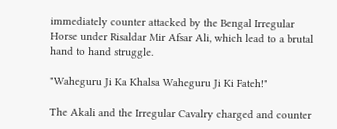immediately counter attacked by the Bengal Irregular Horse under Risaldar Mir Afsar Ali, which lead to a brutal hand to hand struggle.

"Waheguru Ji Ka Khalsa Waheguru Ji Ki Fateh!"

The Akali and the Irregular Cavalry charged and counter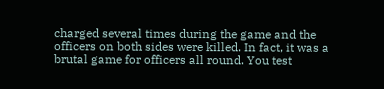charged several times during the game and the officers on both sides were killed. In fact, it was a brutal game for officers all round. You test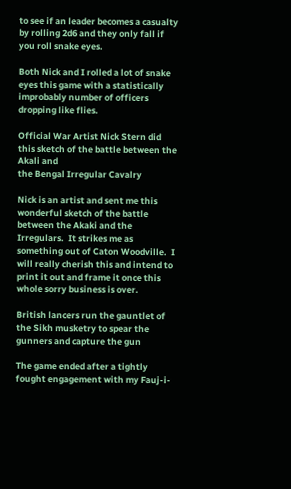to see if an leader becomes a casualty by rolling 2d6 and they only fall if you roll snake eyes.

Both Nick and I rolled a lot of snake eyes this game with a statistically improbably number of officers dropping like flies.

Official War Artist Nick Stern did this sketch of the battle between the Akali and
the Bengal Irregular Cavalry

Nick is an artist and sent me this wonderful sketch of the battle between the Akaki and the Irregulars.  It strikes me as something out of Caton Woodville.  I will really cherish this and intend to print it out and frame it once this whole sorry business is over.

British lancers run the gauntlet of the Sikh musketry to spear the gunners and capture the gun

The game ended after a tightly fought engagement with my Fauj-i-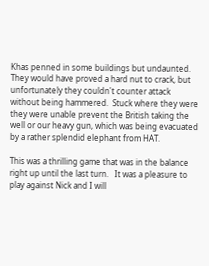Khas penned in some buildings but undaunted.  They would have proved a hard nut to crack, but unfortunately they couldn't counter attack without being hammered.  Stuck where they were they were unable prevent the British taking the well or our heavy gun, which was being evacuated by a rather splendid elephant from HAT.

This was a thrilling game that was in the balance right up until the last turn.   It was a pleasure to play against Nick and I will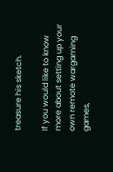treasure his sketch.

If you would like to know more about setting up your own remote wargaming games,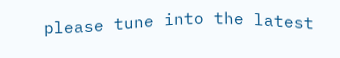please tune into the latest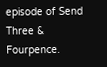episode of Send Three & Fourpence.